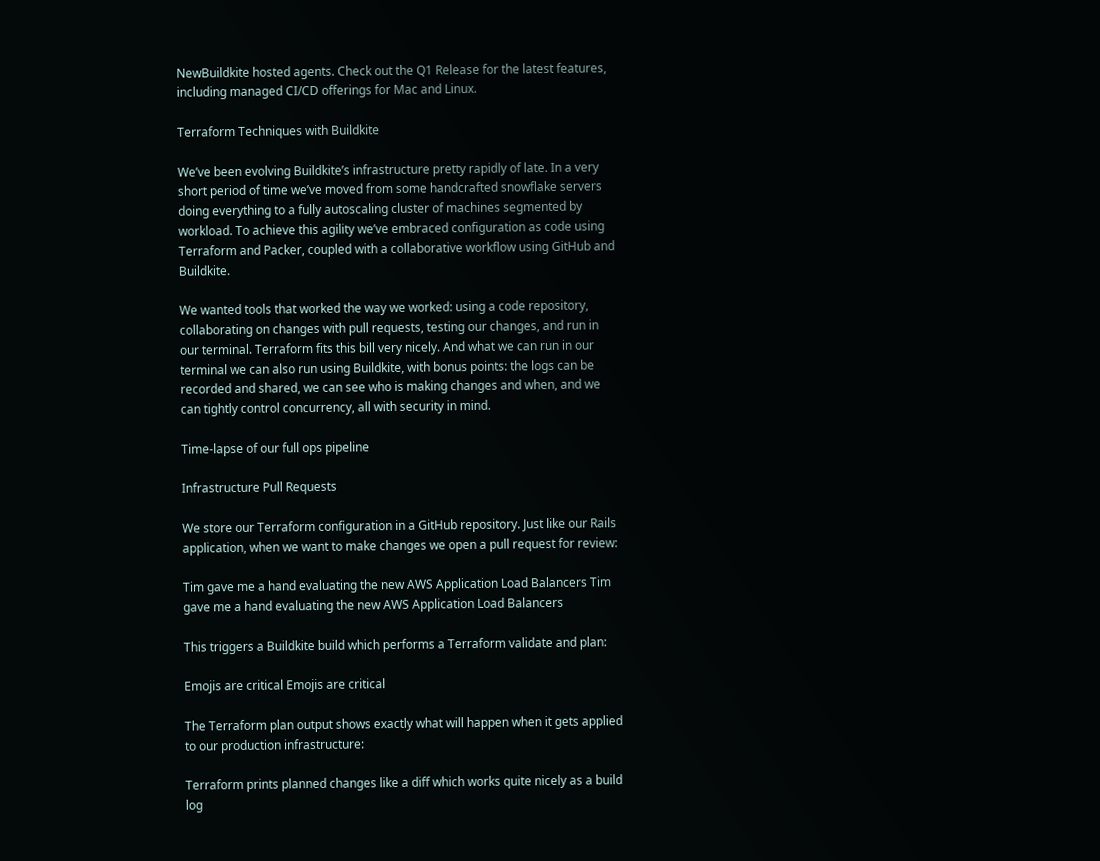NewBuildkite hosted agents. Check out the Q1 Release for the latest features, including managed CI/CD offerings for Mac and Linux.

Terraform Techniques with Buildkite

We’ve been evolving Buildkite’s infrastructure pretty rapidly of late. In a very short period of time we’ve moved from some handcrafted snowflake servers doing everything to a fully autoscaling cluster of machines segmented by workload. To achieve this agility we’ve embraced configuration as code using Terraform and Packer, coupled with a collaborative workflow using GitHub and Buildkite.

We wanted tools that worked the way we worked: using a code repository, collaborating on changes with pull requests, testing our changes, and run in our terminal. Terraform fits this bill very nicely. And what we can run in our terminal we can also run using Buildkite, with bonus points: the logs can be recorded and shared, we can see who is making changes and when, and we can tightly control concurrency, all with security in mind.

Time-lapse of our full ops pipeline

Infrastructure Pull Requests

We store our Terraform configuration in a GitHub repository. Just like our Rails application, when we want to make changes we open a pull request for review:

Tim gave me a hand evaluating the new AWS Application Load Balancers Tim gave me a hand evaluating the new AWS Application Load Balancers

This triggers a Buildkite build which performs a Terraform validate and plan:

Emojis are critical Emojis are critical

The Terraform plan output shows exactly what will happen when it gets applied to our production infrastructure:

Terraform prints planned changes like a diff which works quite nicely as a build log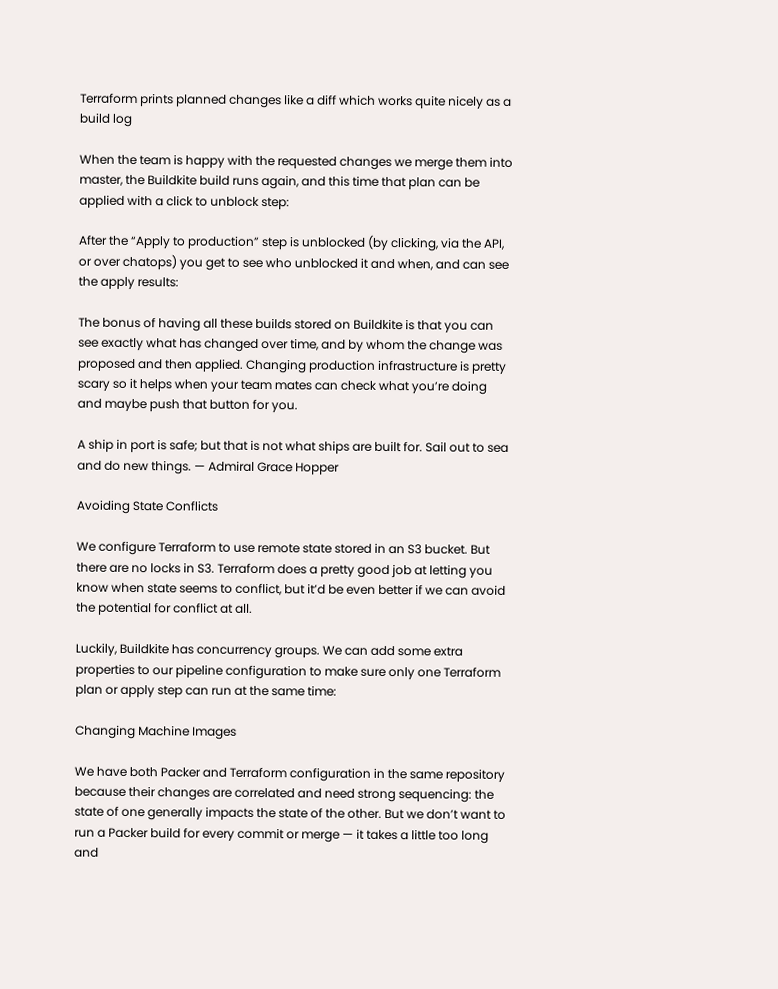Terraform prints planned changes like a diff which works quite nicely as a build log

When the team is happy with the requested changes we merge them into master, the Buildkite build runs again, and this time that plan can be applied with a click to unblock step:

After the “Apply to production” step is unblocked (by clicking, via the API, or over chatops) you get to see who unblocked it and when, and can see the apply results:

The bonus of having all these builds stored on Buildkite is that you can see exactly what has changed over time, and by whom the change was proposed and then applied. Changing production infrastructure is pretty scary so it helps when your team mates can check what you’re doing and maybe push that button for you.

A ship in port is safe; but that is not what ships are built for. Sail out to sea and do new things. — Admiral Grace Hopper

Avoiding State Conflicts

We configure Terraform to use remote state stored in an S3 bucket. But there are no locks in S3. Terraform does a pretty good job at letting you know when state seems to conflict, but it’d be even better if we can avoid the potential for conflict at all.

Luckily, Buildkite has concurrency groups. We can add some extra properties to our pipeline configuration to make sure only one Terraform plan or apply step can run at the same time:

Changing Machine Images

We have both Packer and Terraform configuration in the same repository because their changes are correlated and need strong sequencing: the state of one generally impacts the state of the other. But we don’t want to run a Packer build for every commit or merge — it takes a little too long and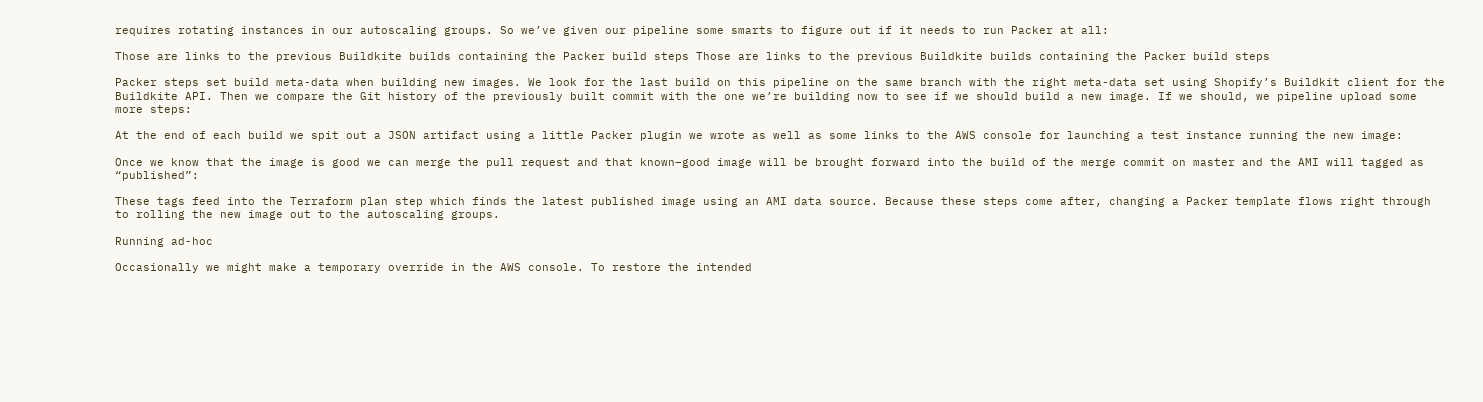requires rotating instances in our autoscaling groups. So we’ve given our pipeline some smarts to figure out if it needs to run Packer at all:

Those are links to the previous Buildkite builds containing the Packer build steps Those are links to the previous Buildkite builds containing the Packer build steps

Packer steps set build meta-data when building new images. We look for the last build on this pipeline on the same branch with the right meta-data set using Shopify’s Buildkit client for the Buildkite API. Then we compare the Git history of the previously built commit with the one we’re building now to see if we should build a new image. If we should, we pipeline upload some more steps:

At the end of each build we spit out a JSON artifact using a little Packer plugin we wrote as well as some links to the AWS console for launching a test instance running the new image:

Once we know that the image is good we can merge the pull request and that known–good image will be brought forward into the build of the merge commit on master and the AMI will tagged as “published”:

These tags feed into the Terraform plan step which finds the latest published image using an AMI data source. Because these steps come after, changing a Packer template flows right through to rolling the new image out to the autoscaling groups.

Running ad-hoc

Occasionally we might make a temporary override in the AWS console. To restore the intended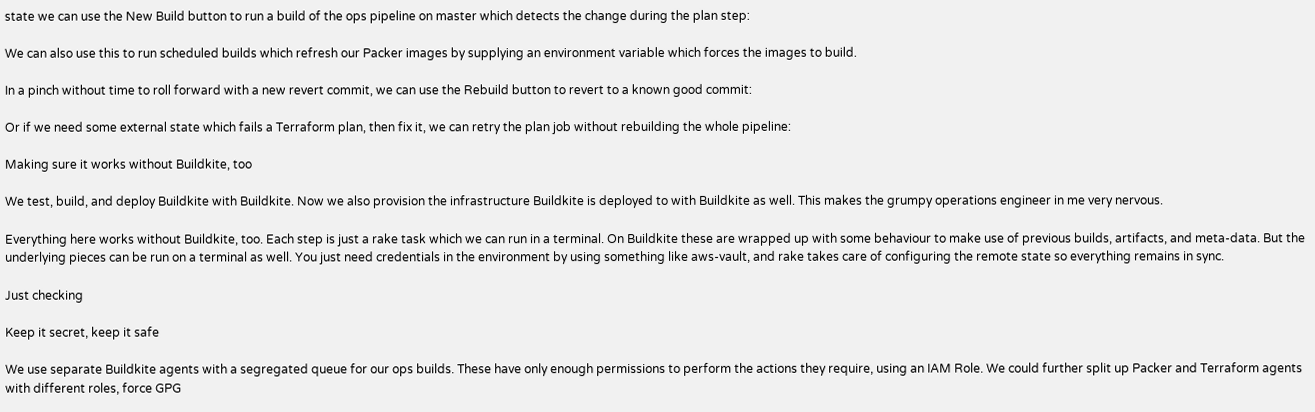state we can use the New Build button to run a build of the ops pipeline on master which detects the change during the plan step:

We can also use this to run scheduled builds which refresh our Packer images by supplying an environment variable which forces the images to build.

In a pinch without time to roll forward with a new revert commit, we can use the Rebuild button to revert to a known good commit:

Or if we need some external state which fails a Terraform plan, then fix it, we can retry the plan job without rebuilding the whole pipeline:

Making sure it works without Buildkite, too

We test, build, and deploy Buildkite with Buildkite. Now we also provision the infrastructure Buildkite is deployed to with Buildkite as well. This makes the grumpy operations engineer in me very nervous.

Everything here works without Buildkite, too. Each step is just a rake task which we can run in a terminal. On Buildkite these are wrapped up with some behaviour to make use of previous builds, artifacts, and meta-data. But the underlying pieces can be run on a terminal as well. You just need credentials in the environment by using something like aws-vault, and rake takes care of configuring the remote state so everything remains in sync.

Just checking

Keep it secret, keep it safe

We use separate Buildkite agents with a segregated queue for our ops builds. These have only enough permissions to perform the actions they require, using an IAM Role. We could further split up Packer and Terraform agents with different roles, force GPG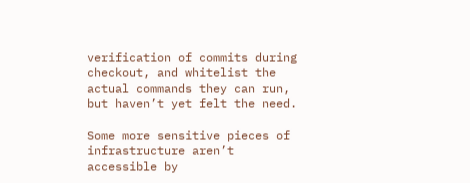verification of commits during checkout, and whitelist the actual commands they can run, but haven’t yet felt the need.

Some more sensitive pieces of infrastructure aren’t accessible by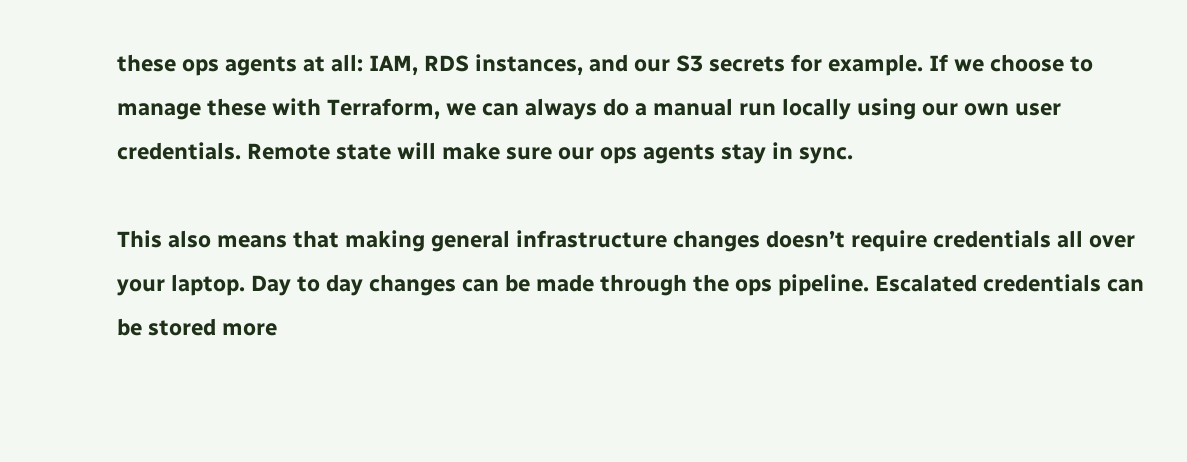these ops agents at all: IAM, RDS instances, and our S3 secrets for example. If we choose to manage these with Terraform, we can always do a manual run locally using our own user credentials. Remote state will make sure our ops agents stay in sync.

This also means that making general infrastructure changes doesn’t require credentials all over your laptop. Day to day changes can be made through the ops pipeline. Escalated credentials can be stored more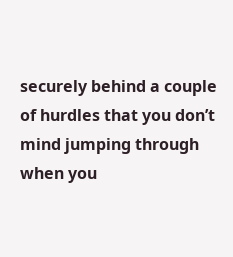securely behind a couple of hurdles that you don’t mind jumping through when you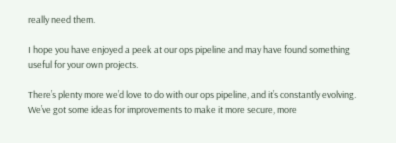really need them.

I hope you have enjoyed a peek at our ops pipeline and may have found something useful for your own projects.

There’s plenty more we’d love to do with our ops pipeline, and it’s constantly evolving. We’ve got some ideas for improvements to make it more secure, more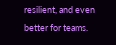resilient, and even better for teams.